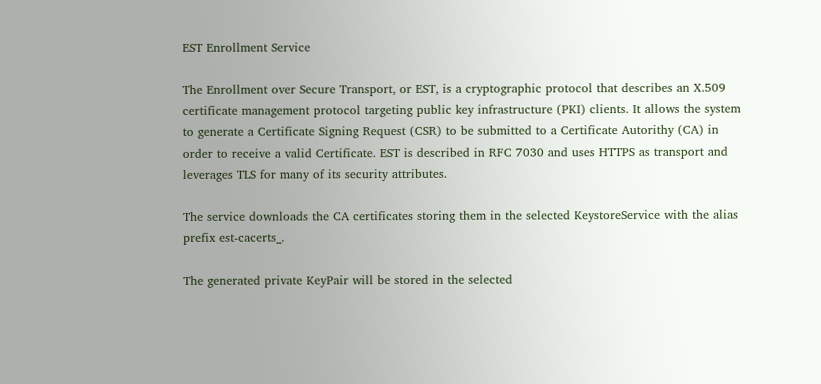EST Enrollment Service

The Enrollment over Secure Transport, or EST, is a cryptographic protocol that describes an X.509 certificate management protocol targeting public key infrastructure (PKI) clients. It allows the system to generate a Certificate Signing Request (CSR) to be submitted to a Certificate Autorithy (CA) in order to receive a valid Certificate. EST is described in RFC 7030 and uses HTTPS as transport and leverages TLS for many of its security attributes.

The service downloads the CA certificates storing them in the selected KeystoreService with the alias prefix est-cacerts_.

The generated private KeyPair will be stored in the selected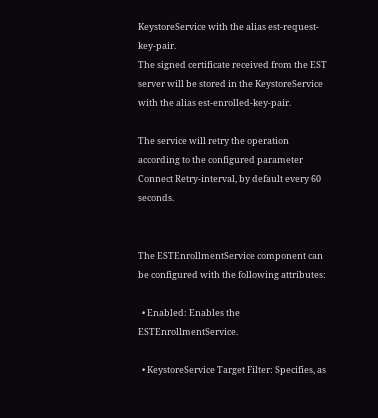KeystoreService with the alias est-request-key-pair.
The signed certificate received from the EST server will be stored in the KeystoreService with the alias est-enrolled-key-pair.

The service will retry the operation according to the configured parameter Connect Retry-interval, by default every 60 seconds.


The ESTEnrollmentService component can be configured with the following attributes:

  • Enabled: Enables the ESTEnrollmentService.

  • KeystoreService Target Filter: Specifies, as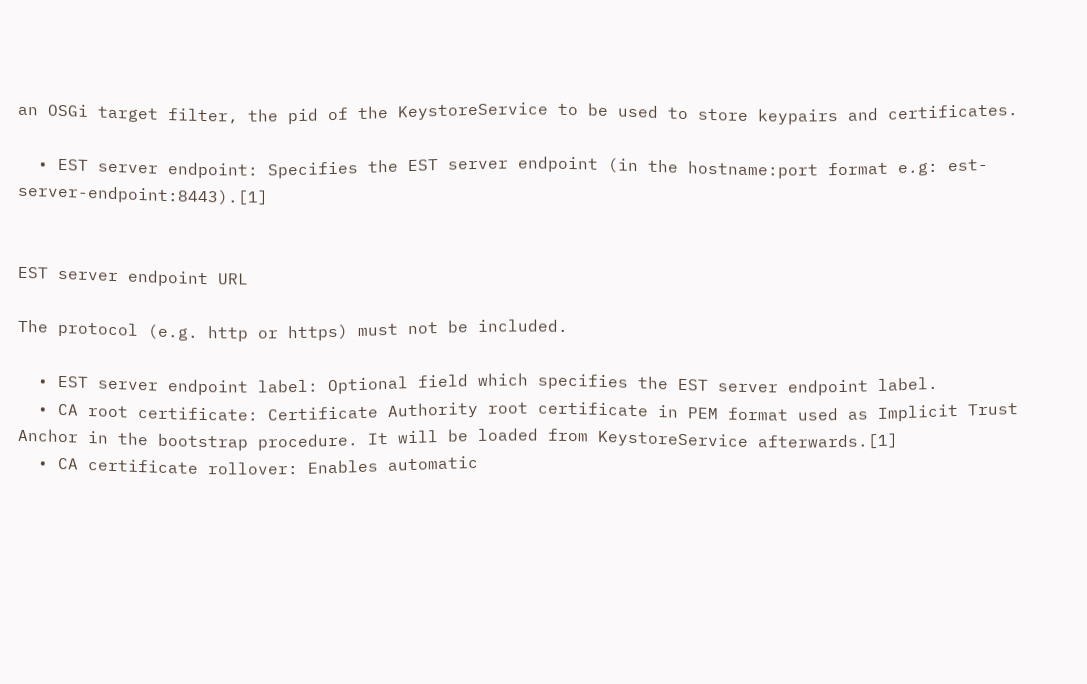an OSGi target filter, the pid of the KeystoreService to be used to store keypairs and certificates.

  • EST server endpoint: Specifies the EST server endpoint (in the hostname:port format e.g: est-server-endpoint:8443).[1]


EST server endpoint URL

The protocol (e.g. http or https) must not be included.

  • EST server endpoint label: Optional field which specifies the EST server endpoint label.
  • CA root certificate: Certificate Authority root certificate in PEM format used as Implicit Trust Anchor in the bootstrap procedure. It will be loaded from KeystoreService afterwards.[1]
  • CA certificate rollover: Enables automatic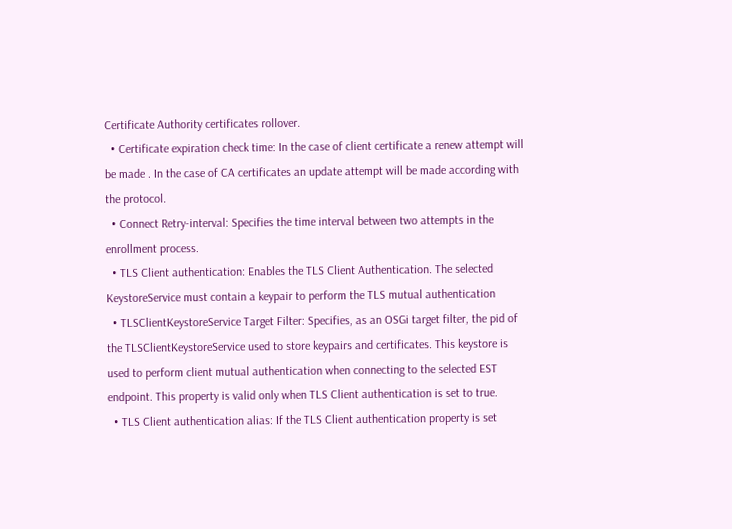Certificate Authority certificates rollover.
  • Certificate expiration check time: In the case of client certificate a renew attempt will be made . In the case of CA certificates an update attempt will be made according with the protocol.
  • Connect Retry-interval: Specifies the time interval between two attempts in the enrollment process.
  • TLS Client authentication: Enables the TLS Client Authentication. The selected KeystoreService must contain a keypair to perform the TLS mutual authentication
  • TLSClientKeystoreService Target Filter: Specifies, as an OSGi target filter, the pid of the TLSClientKeystoreService used to store keypairs and certificates. This keystore is used to perform client mutual authentication when connecting to the selected EST endpoint. This property is valid only when TLS Client authentication is set to true.
  • TLS Client authentication alias: If the TLS Client authentication property is set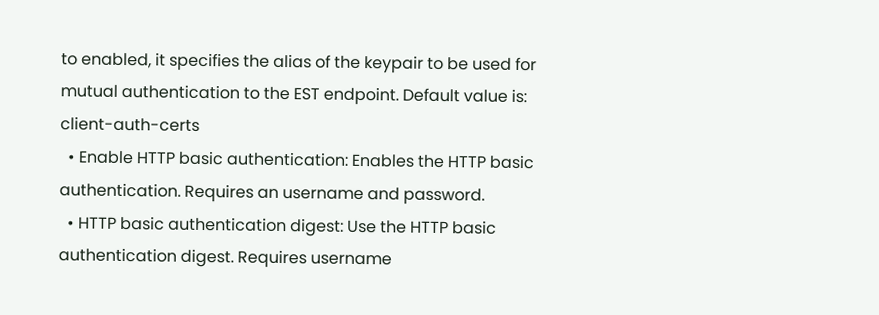to enabled, it specifies the alias of the keypair to be used for mutual authentication to the EST endpoint. Default value is: client-auth-certs
  • Enable HTTP basic authentication: Enables the HTTP basic authentication. Requires an username and password.
  • HTTP basic authentication digest: Use the HTTP basic authentication digest. Requires username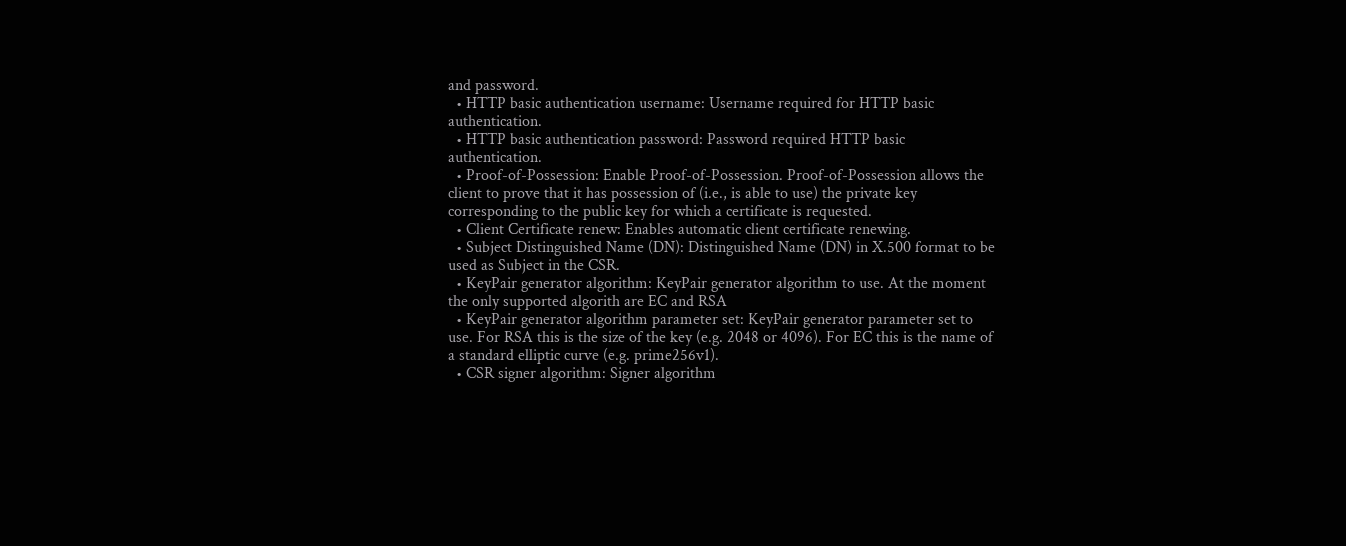and password.
  • HTTP basic authentication username: Username required for HTTP basic authentication.
  • HTTP basic authentication password: Password required HTTP basic authentication.
  • Proof-of-Possession: Enable Proof-of-Possession. Proof-of-Possession allows the client to prove that it has possession of (i.e., is able to use) the private key corresponding to the public key for which a certificate is requested.
  • Client Certificate renew: Enables automatic client certificate renewing.
  • Subject Distinguished Name (DN): Distinguished Name (DN) in X.500 format to be used as Subject in the CSR.
  • KeyPair generator algorithm: KeyPair generator algorithm to use. At the moment the only supported algorith are EC and RSA
  • KeyPair generator algorithm parameter set: KeyPair generator parameter set to use. For RSA this is the size of the key (e.g. 2048 or 4096). For EC this is the name of a standard elliptic curve (e.g. prime256v1).
  • CSR signer algorithm: Signer algorithm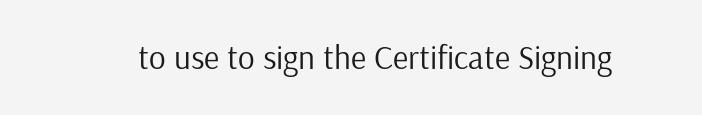to use to sign the Certificate Signing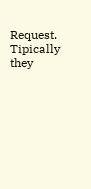Request. Tipically they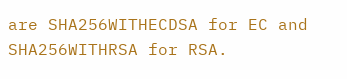are SHA256WITHECDSA for EC and SHA256WITHRSA for RSA.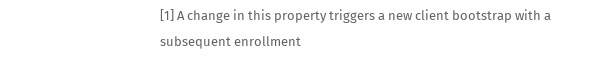[1] A change in this property triggers a new client bootstrap with a subsequent enrollment